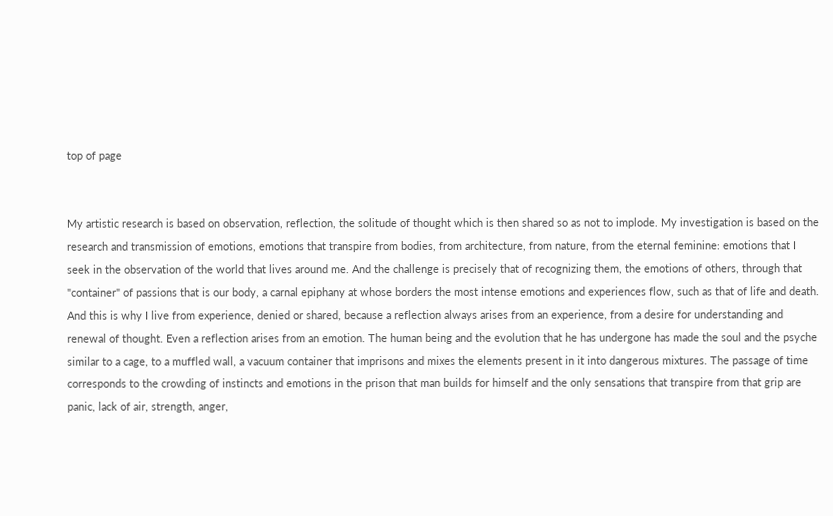top of page


My artistic research is based on observation, reflection, the solitude of thought which is then shared so as not to implode. My investigation is based on the research and transmission of emotions, emotions that transpire from bodies, from architecture, from nature, from the eternal feminine: emotions that I seek in the observation of the world that lives around me. And the challenge is precisely that of recognizing them, the emotions of others, through that "container" of passions that is our body, a carnal epiphany at whose borders the most intense emotions and experiences flow, such as that of life and death. And this is why I live from experience, denied or shared, because a reflection always arises from an experience, from a desire for understanding and renewal of thought. Even a reflection arises from an emotion. The human being and the evolution that he has undergone has made the soul and the psyche similar to a cage, to a muffled wall, a vacuum container that imprisons and mixes the elements present in it into dangerous mixtures. The passage of time corresponds to the crowding of instincts and emotions in the prison that man builds for himself and the only sensations that transpire from that grip are panic, lack of air, strength, anger,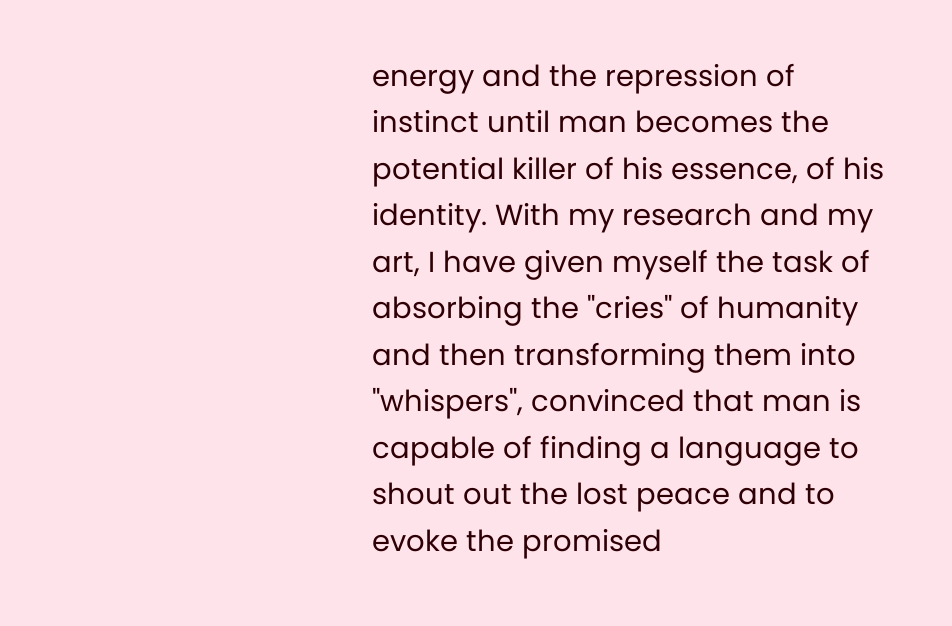energy and the repression of instinct until man becomes the potential killer of his essence, of his identity. With my research and my art, I have given myself the task of absorbing the "cries" of humanity and then transforming them into "whispers", convinced that man is capable of finding a language to shout out the lost peace and to evoke the promised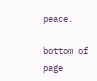peace.

bottom of page